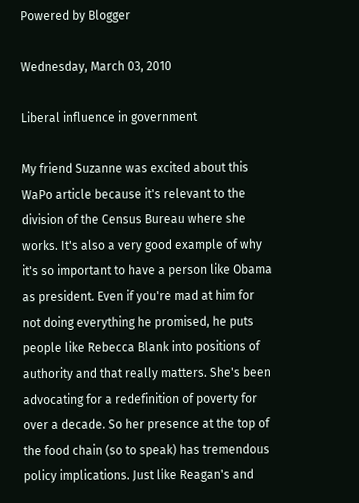Powered by Blogger

Wednesday, March 03, 2010

Liberal influence in government

My friend Suzanne was excited about this WaPo article because it's relevant to the division of the Census Bureau where she works. It's also a very good example of why it's so important to have a person like Obama as president. Even if you're mad at him for not doing everything he promised, he puts people like Rebecca Blank into positions of authority and that really matters. She's been advocating for a redefinition of poverty for over a decade. So her presence at the top of the food chain (so to speak) has tremendous policy implications. Just like Reagan's and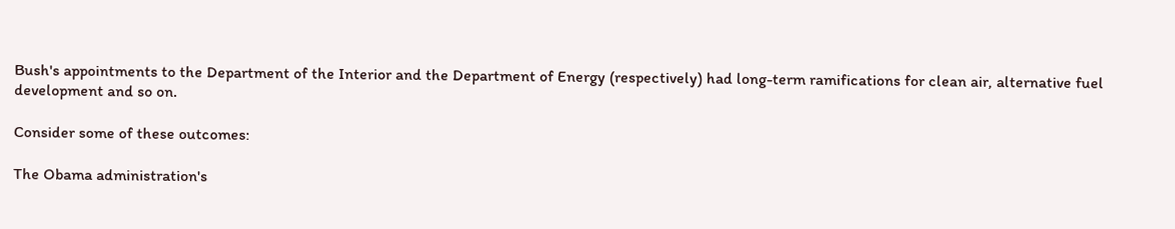Bush's appointments to the Department of the Interior and the Department of Energy (respectively) had long-term ramifications for clean air, alternative fuel development and so on.

Consider some of these outcomes:

The Obama administration's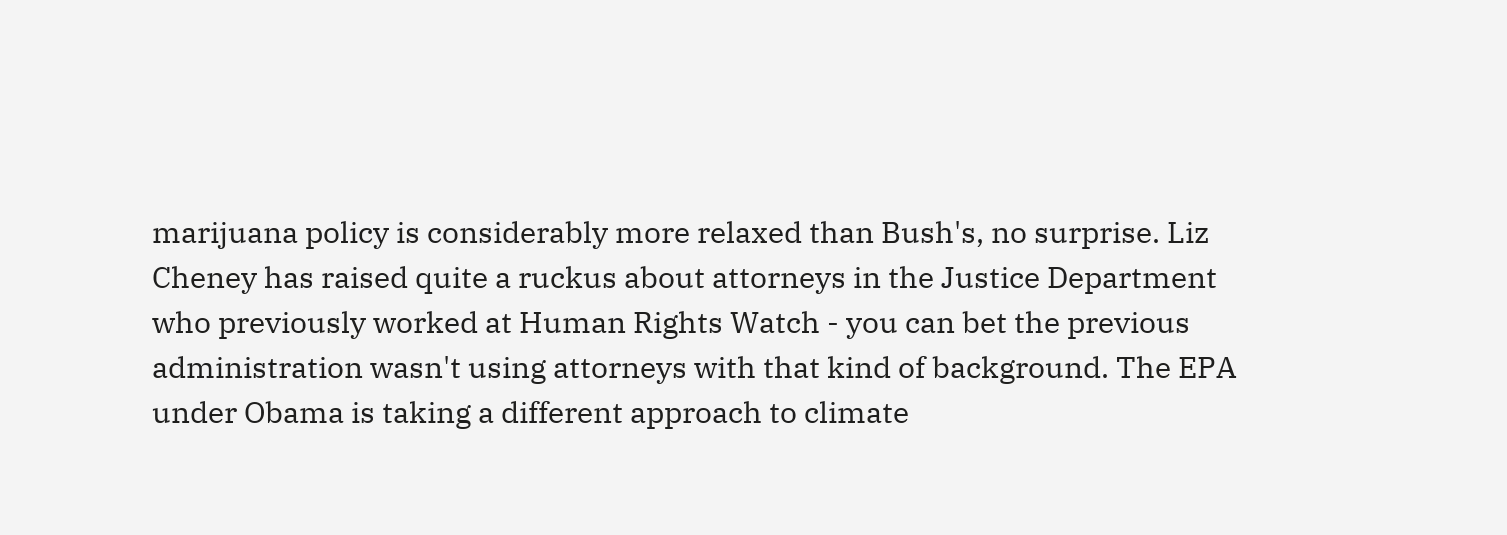marijuana policy is considerably more relaxed than Bush's, no surprise. Liz Cheney has raised quite a ruckus about attorneys in the Justice Department who previously worked at Human Rights Watch - you can bet the previous administration wasn't using attorneys with that kind of background. The EPA under Obama is taking a different approach to climate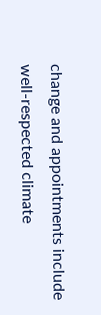change and appointments include well-respected climate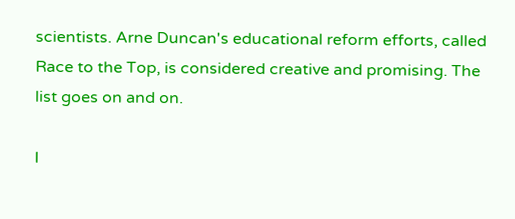scientists. Arne Duncan's educational reform efforts, called Race to the Top, is considered creative and promising. The list goes on and on.

I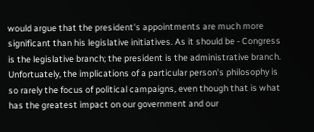would argue that the president's appointments are much more significant than his legislative initiatives. As it should be - Congress is the legislative branch; the president is the administrative branch. Unfortuately, the implications of a particular person's philosophy is so rarely the focus of political campaigns, even though that is what has the greatest impact on our government and our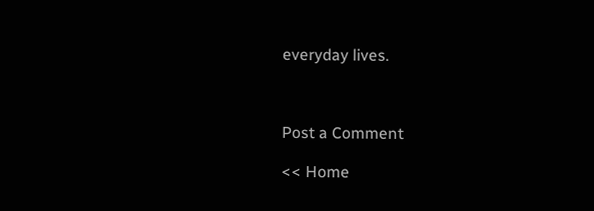everyday lives.



Post a Comment

<< Home